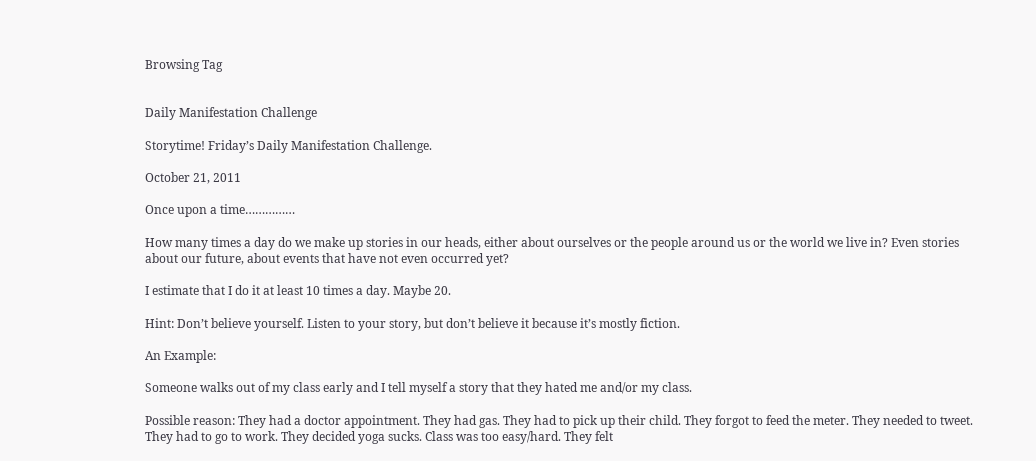Browsing Tag


Daily Manifestation Challenge

Storytime! Friday’s Daily Manifestation Challenge.

October 21, 2011

Once upon a time……………

How many times a day do we make up stories in our heads, either about ourselves or the people around us or the world we live in? Even stories about our future, about events that have not even occurred yet?

I estimate that I do it at least 10 times a day. Maybe 20.

Hint: Don’t believe yourself. Listen to your story, but don’t believe it because it’s mostly fiction.

An Example:

Someone walks out of my class early and I tell myself a story that they hated me and/or my class.

Possible reason: They had a doctor appointment. They had gas. They had to pick up their child. They forgot to feed the meter. They needed to tweet. They had to go to work. They decided yoga sucks. Class was too easy/hard. They felt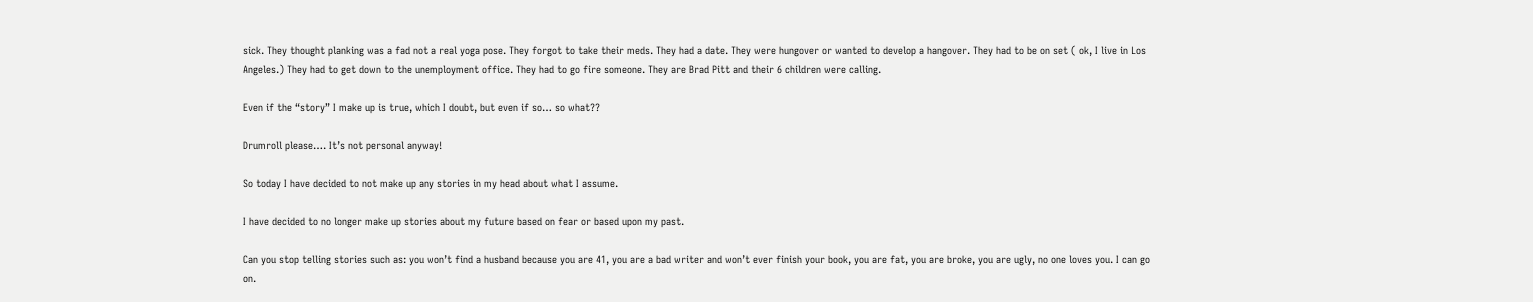sick. They thought planking was a fad not a real yoga pose. They forgot to take their meds. They had a date. They were hungover or wanted to develop a hangover. They had to be on set ( ok, I live in Los Angeles.) They had to get down to the unemployment office. They had to go fire someone. They are Brad Pitt and their 6 children were calling.

Even if the “story” I make up is true, which I doubt, but even if so… so what??

Drumroll please…. It’s not personal anyway!

So today I have decided to not make up any stories in my head about what I assume.

I have decided to no longer make up stories about my future based on fear or based upon my past.

Can you stop telling stories such as: you won’t find a husband because you are 41, you are a bad writer and won’t ever finish your book, you are fat, you are broke, you are ugly, no one loves you. I can go on.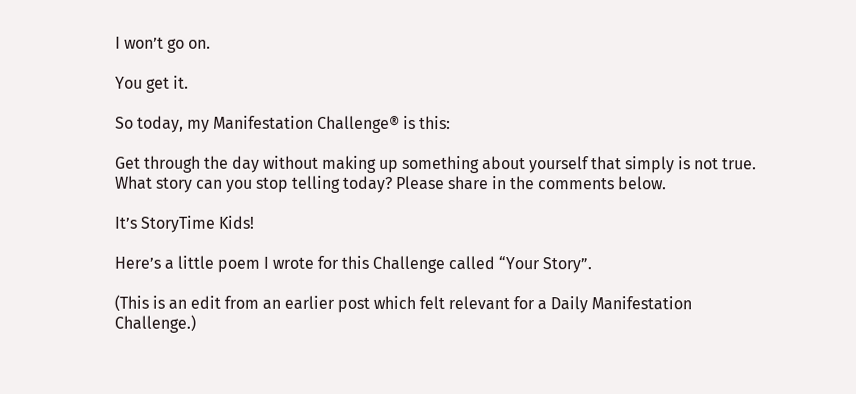I won’t go on.

You get it.

So today, my Manifestation Challenge® is this:

Get through the day without making up something about yourself that simply is not true. What story can you stop telling today? Please share in the comments below.

It’s StoryTime Kids!

Here’s a little poem I wrote for this Challenge called “Your Story”.

(This is an edit from an earlier post which felt relevant for a Daily Manifestation Challenge.)